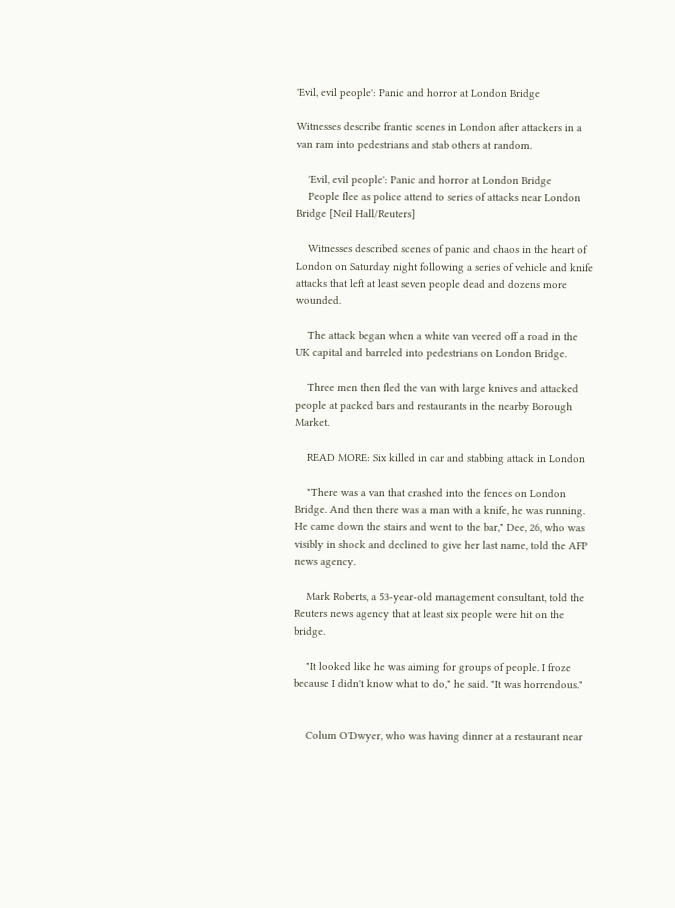'Evil, evil people': Panic and horror at London Bridge

Witnesses describe frantic scenes in London after attackers in a van ram into pedestrians and stab others at random.

    'Evil, evil people': Panic and horror at London Bridge
    People flee as police attend to series of attacks near London Bridge [Neil Hall/Reuters]

    Witnesses described scenes of panic and chaos in the heart of London on Saturday night following a series of vehicle and knife attacks that left at least seven people dead and dozens more wounded.

    The attack began when a white van veered off a road in the UK capital and barreled into pedestrians on London Bridge.

    Three men then fled the van with large knives and attacked people at packed bars and restaurants in the nearby Borough Market.

    READ MORE: Six killed in car and stabbing attack in London

    "There was a van that crashed into the fences on London Bridge. And then there was a man with a knife, he was running. He came down the stairs and went to the bar," Dee, 26, who was visibly in shock and declined to give her last name, told the AFP news agency.

    Mark Roberts, a 53-year-old management consultant, told the Reuters news agency that at least six people were hit on the bridge.

    "It looked like he was aiming for groups of people. I froze because I didn't know what to do," he said. "It was horrendous."


    Colum O'Dwyer, who was having dinner at a restaurant near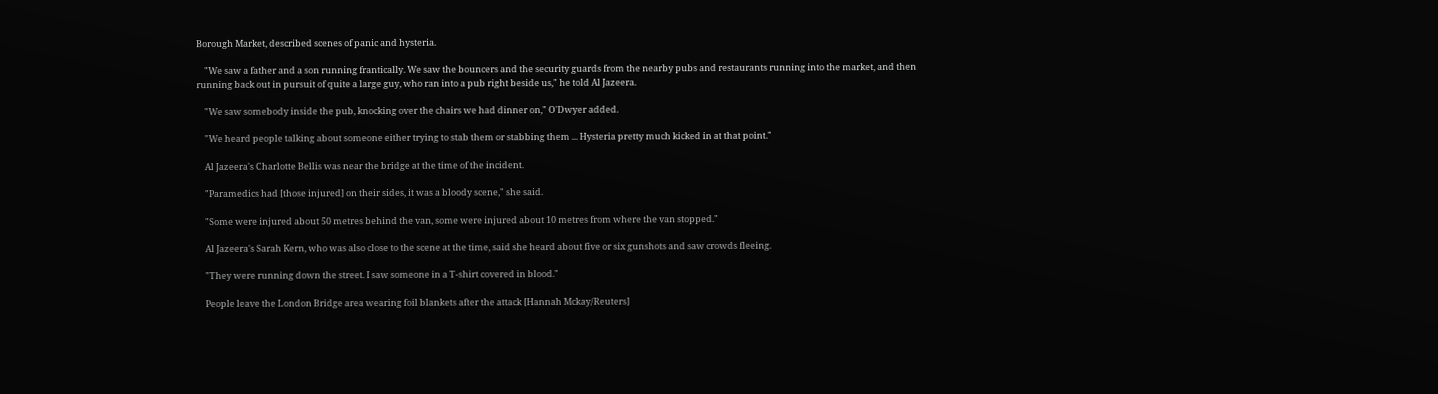Borough Market, described scenes of panic and hysteria.

    "We saw a father and a son running frantically. We saw the bouncers and the security guards from the nearby pubs and restaurants running into the market, and then running back out in pursuit of quite a large guy, who ran into a pub right beside us," he told Al Jazeera.

    "We saw somebody inside the pub, knocking over the chairs we had dinner on," O'Dwyer added.

    "We heard people talking about someone either trying to stab them or stabbing them ... Hysteria pretty much kicked in at that point."

    Al Jazeera's Charlotte Bellis was near the bridge at the time of the incident.

    "Paramedics had [those injured] on their sides, it was a bloody scene," she said.

    "Some were injured about 50 metres behind the van, some were injured about 10 metres from where the van stopped."

    Al Jazeera's Sarah Kern, who was also close to the scene at the time, said she heard about five or six gunshots and saw crowds fleeing.

    "They were running down the street. I saw someone in a T-shirt covered in blood."

    People leave the London Bridge area wearing foil blankets after the attack [Hannah Mckay/Reuters]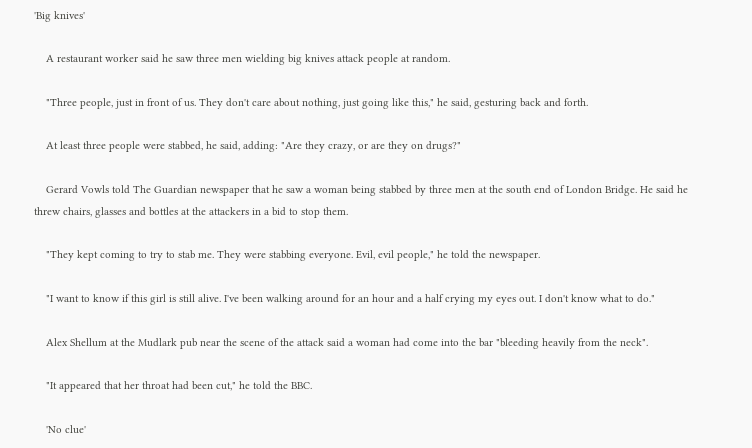'Big knives'

    A restaurant worker said he saw three men wielding big knives attack people at random.

    "Three people, just in front of us. They don't care about nothing, just going like this," he said, gesturing back and forth.

    At least three people were stabbed, he said, adding: "Are they crazy, or are they on drugs?"

    Gerard Vowls told The Guardian newspaper that he saw a woman being stabbed by three men at the south end of London Bridge. He said he threw chairs, glasses and bottles at the attackers in a bid to stop them.

    "They kept coming to try to stab me. They were stabbing everyone. Evil, evil people," he told the newspaper.

    "I want to know if this girl is still alive. I've been walking around for an hour and a half crying my eyes out. I don't know what to do."

    Alex Shellum at the Mudlark pub near the scene of the attack said a woman had come into the bar "bleeding heavily from the neck".

    "It appeared that her throat had been cut," he told the BBC.

    'No clue'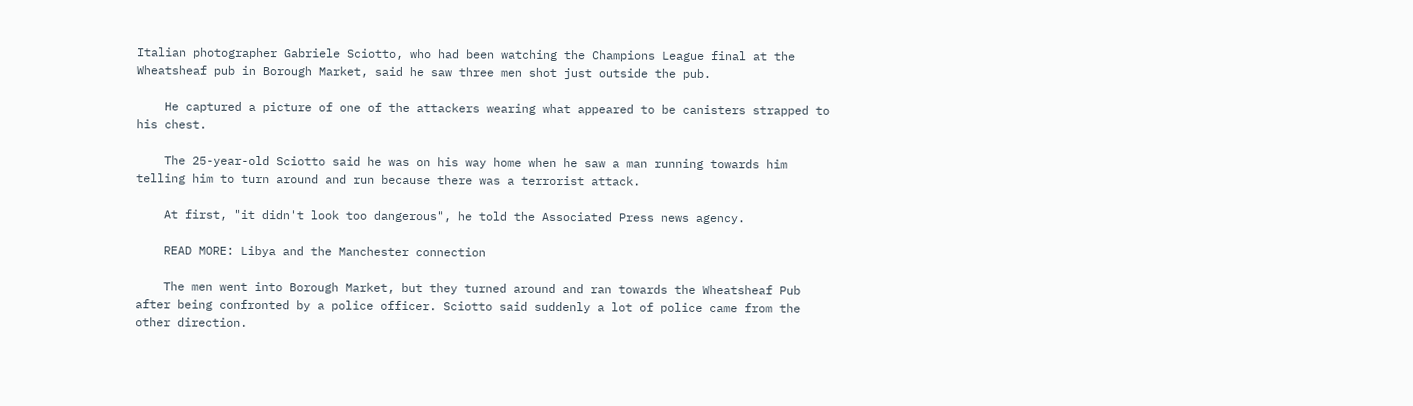Italian photographer Gabriele Sciotto, who had been watching the Champions League final at the Wheatsheaf pub in Borough Market, said he saw three men shot just outside the pub.

    He captured a picture of one of the attackers wearing what appeared to be canisters strapped to his chest.

    The 25-year-old Sciotto said he was on his way home when he saw a man running towards him telling him to turn around and run because there was a terrorist attack.

    At first, "it didn't look too dangerous", he told the Associated Press news agency.

    READ MORE: Libya and the Manchester connection

    The men went into Borough Market, but they turned around and ran towards the Wheatsheaf Pub after being confronted by a police officer. Sciotto said suddenly a lot of police came from the other direction.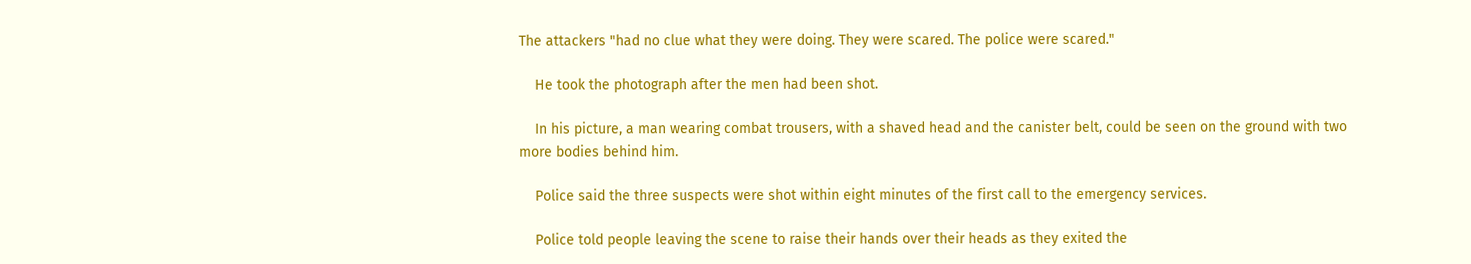The attackers "had no clue what they were doing. They were scared. The police were scared."

    He took the photograph after the men had been shot.

    In his picture, a man wearing combat trousers, with a shaved head and the canister belt, could be seen on the ground with two more bodies behind him.

    Police said the three suspects were shot within eight minutes of the first call to the emergency services.

    Police told people leaving the scene to raise their hands over their heads as they exited the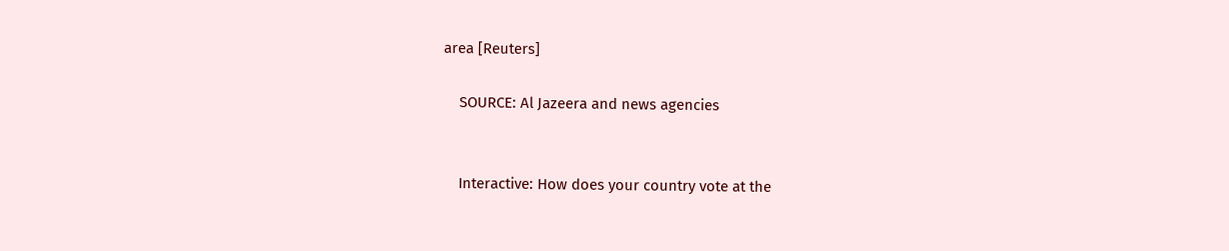area [Reuters]

    SOURCE: Al Jazeera and news agencies


    Interactive: How does your country vote at the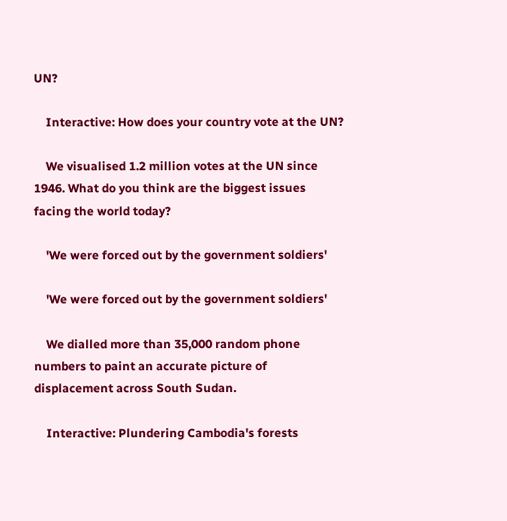UN?

    Interactive: How does your country vote at the UN?

    We visualised 1.2 million votes at the UN since 1946. What do you think are the biggest issues facing the world today?

    'We were forced out by the government soldiers'

    'We were forced out by the government soldiers'

    We dialled more than 35,000 random phone numbers to paint an accurate picture of displacement across South Sudan.

    Interactive: Plundering Cambodia's forests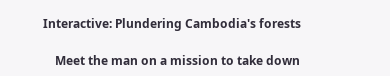Interactive: Plundering Cambodia's forests

    Meet the man on a mission to take down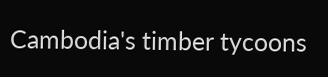Cambodia's timber tycoons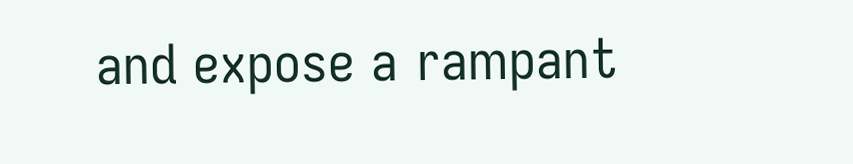and expose a rampant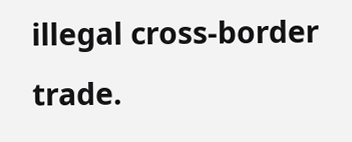illegal cross-border trade.